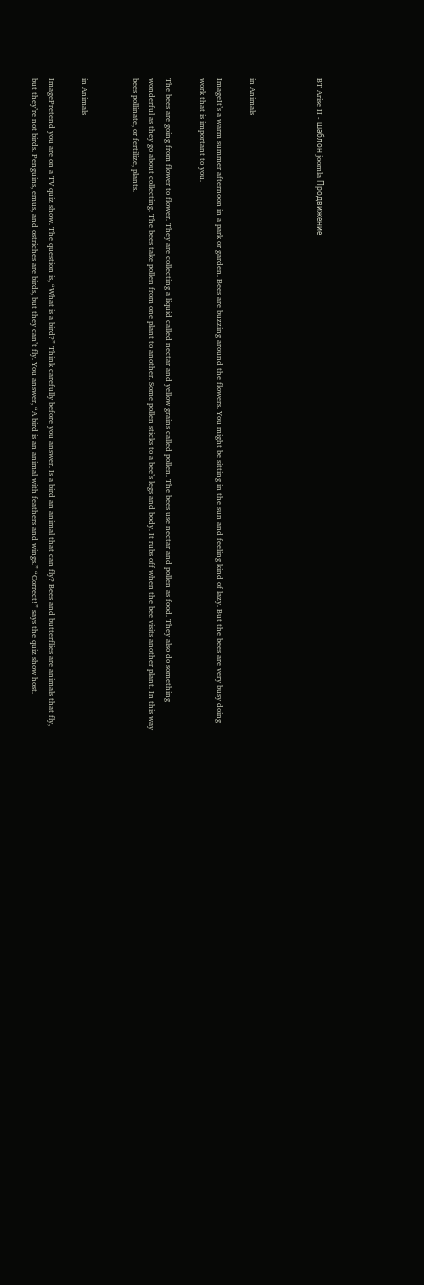BT Arise II - шаблон joomla Продвижение



in Animals

ImageIt’s a warm summer afternoon in a park or garden. Bees are buzzing around the flowers. You might be sitting in the sun and feeling kind of lazy. But the bees are very busy doing work that is important to you.

The bees are going from flower to flower. They are collecting a liquid called nectar and yellow grains called pollen. The bees use nectar and pollen as food. They also do something wonderful as they go about collecting. The bees take pollen from one plant to another. Some pollen sticks to a bee’s legs and body. It rubs off when the bee visits another plant. In this way bees pollinate, or fertilize, plants.


in Animals

ImagePretend you are on a TV quiz show. The question is, “What is a bird?” Think carefully before you answer. Is a bird an animal that can fly? Bees and butterflies are animals that fly, but they’re not birds. Penguins, emus, and ostriches are birds, but they can’t fly. You answer, “A bird is an animal with feathers and wings.” “Correct!” says the quiz show host.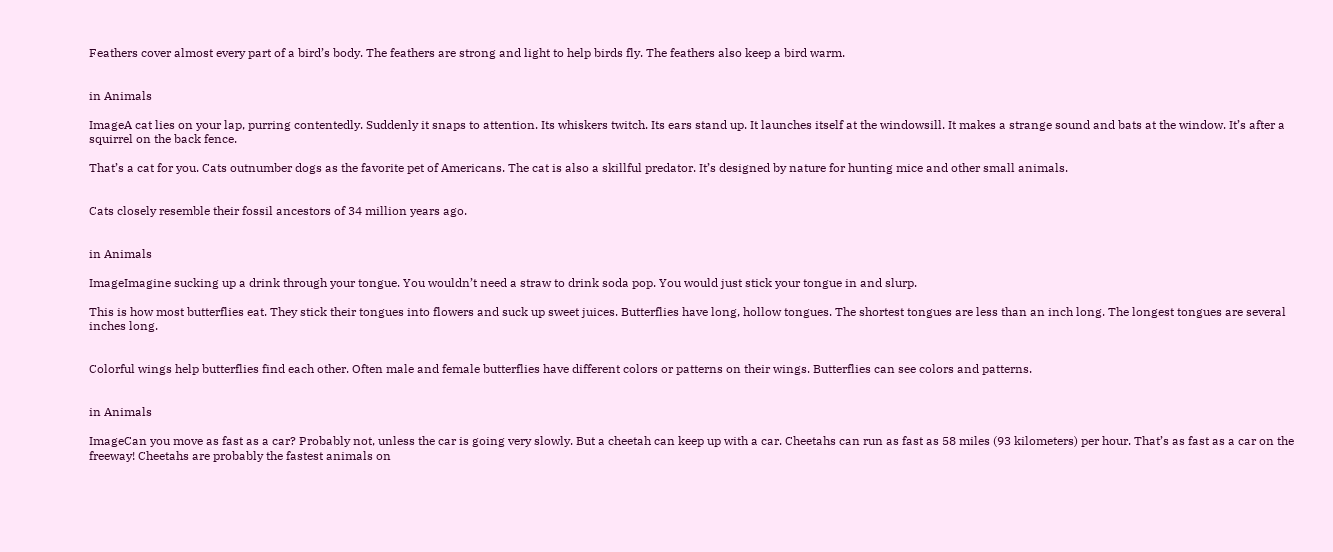Feathers cover almost every part of a bird’s body. The feathers are strong and light to help birds fly. The feathers also keep a bird warm.


in Animals

ImageA cat lies on your lap, purring contentedly. Suddenly it snaps to attention. Its whiskers twitch. Its ears stand up. It launches itself at the windowsill. It makes a strange sound and bats at the window. It’s after a squirrel on the back fence.

That’s a cat for you. Cats outnumber dogs as the favorite pet of Americans. The cat is also a skillful predator. It’s designed by nature for hunting mice and other small animals.


Cats closely resemble their fossil ancestors of 34 million years ago.


in Animals

ImageImagine sucking up a drink through your tongue. You wouldn’t need a straw to drink soda pop. You would just stick your tongue in and slurp.

This is how most butterflies eat. They stick their tongues into flowers and suck up sweet juices. Butterflies have long, hollow tongues. The shortest tongues are less than an inch long. The longest tongues are several inches long.


Colorful wings help butterflies find each other. Often male and female butterflies have different colors or patterns on their wings. Butterflies can see colors and patterns.


in Animals

ImageCan you move as fast as a car? Probably not, unless the car is going very slowly. But a cheetah can keep up with a car. Cheetahs can run as fast as 58 miles (93 kilometers) per hour. That’s as fast as a car on the freeway! Cheetahs are probably the fastest animals on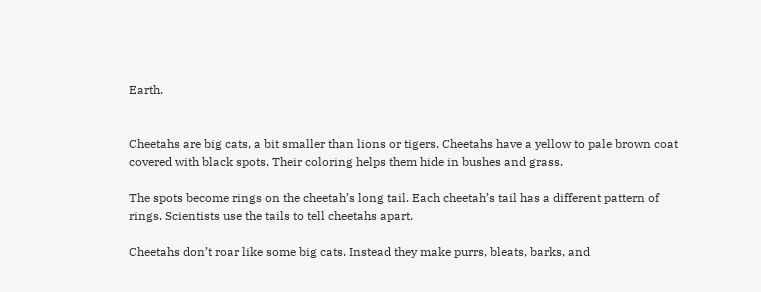Earth.


Cheetahs are big cats, a bit smaller than lions or tigers. Cheetahs have a yellow to pale brown coat covered with black spots. Their coloring helps them hide in bushes and grass.

The spots become rings on the cheetah’s long tail. Each cheetah’s tail has a different pattern of rings. Scientists use the tails to tell cheetahs apart.

Cheetahs don’t roar like some big cats. Instead they make purrs, bleats, barks, and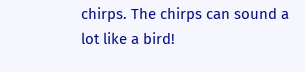chirps. The chirps can sound a lot like a bird!